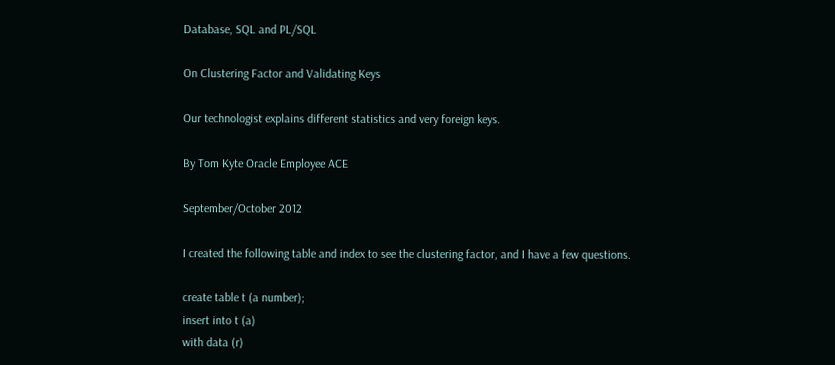Database, SQL and PL/SQL

On Clustering Factor and Validating Keys

Our technologist explains different statistics and very foreign keys.

By Tom Kyte Oracle Employee ACE

September/October 2012

I created the following table and index to see the clustering factor, and I have a few questions.

create table t (a number);
insert into t (a)
with data (r)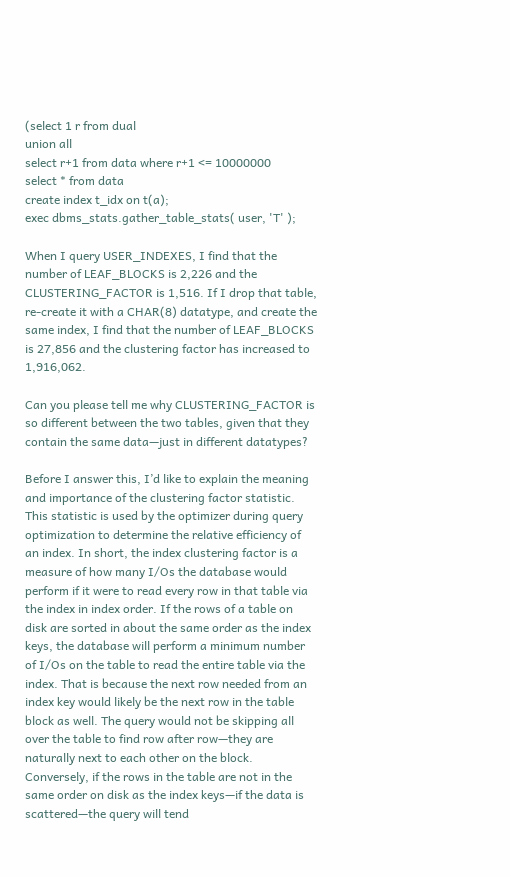(select 1 r from dual
union all
select r+1 from data where r+1 <= 10000000
select * from data
create index t_idx on t(a);
exec dbms_stats.gather_table_stats( user, 'T' );

When I query USER_INDEXES, I find that the number of LEAF_BLOCKS is 2,226 and the CLUSTERING_FACTOR is 1,516. If I drop that table, re-create it with a CHAR(8) datatype, and create the same index, I find that the number of LEAF_BLOCKS is 27,856 and the clustering factor has increased to 1,916,062.

Can you please tell me why CLUSTERING_FACTOR is so different between the two tables, given that they contain the same data—just in different datatypes?

Before I answer this, I’d like to explain the meaning and importance of the clustering factor statistic. This statistic is used by the optimizer during query optimization to determine the relative efficiency of an index. In short, the index clustering factor is a measure of how many I/Os the database would perform if it were to read every row in that table via the index in index order. If the rows of a table on disk are sorted in about the same order as the index keys, the database will perform a minimum number of I/Os on the table to read the entire table via the index. That is because the next row needed from an index key would likely be the next row in the table block as well. The query would not be skipping all over the table to find row after row—they are naturally next to each other on the block. Conversely, if the rows in the table are not in the same order on disk as the index keys—if the data is scattered—the query will tend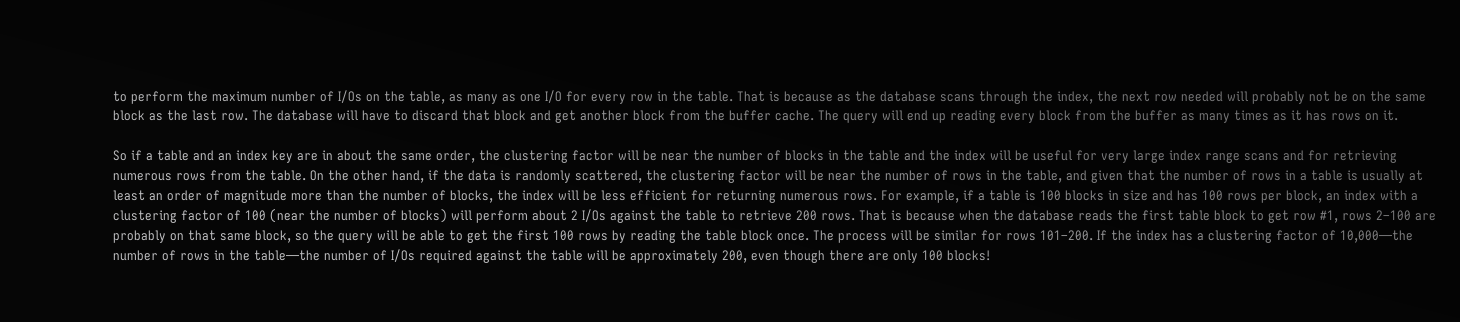to perform the maximum number of I/Os on the table, as many as one I/O for every row in the table. That is because as the database scans through the index, the next row needed will probably not be on the same block as the last row. The database will have to discard that block and get another block from the buffer cache. The query will end up reading every block from the buffer as many times as it has rows on it.

So if a table and an index key are in about the same order, the clustering factor will be near the number of blocks in the table and the index will be useful for very large index range scans and for retrieving numerous rows from the table. On the other hand, if the data is randomly scattered, the clustering factor will be near the number of rows in the table, and given that the number of rows in a table is usually at least an order of magnitude more than the number of blocks, the index will be less efficient for returning numerous rows. For example, if a table is 100 blocks in size and has 100 rows per block, an index with a clustering factor of 100 (near the number of blocks) will perform about 2 I/Os against the table to retrieve 200 rows. That is because when the database reads the first table block to get row #1, rows 2–100 are probably on that same block, so the query will be able to get the first 100 rows by reading the table block once. The process will be similar for rows 101–200. If the index has a clustering factor of 10,000—the number of rows in the table—the number of I/Os required against the table will be approximately 200, even though there are only 100 blocks!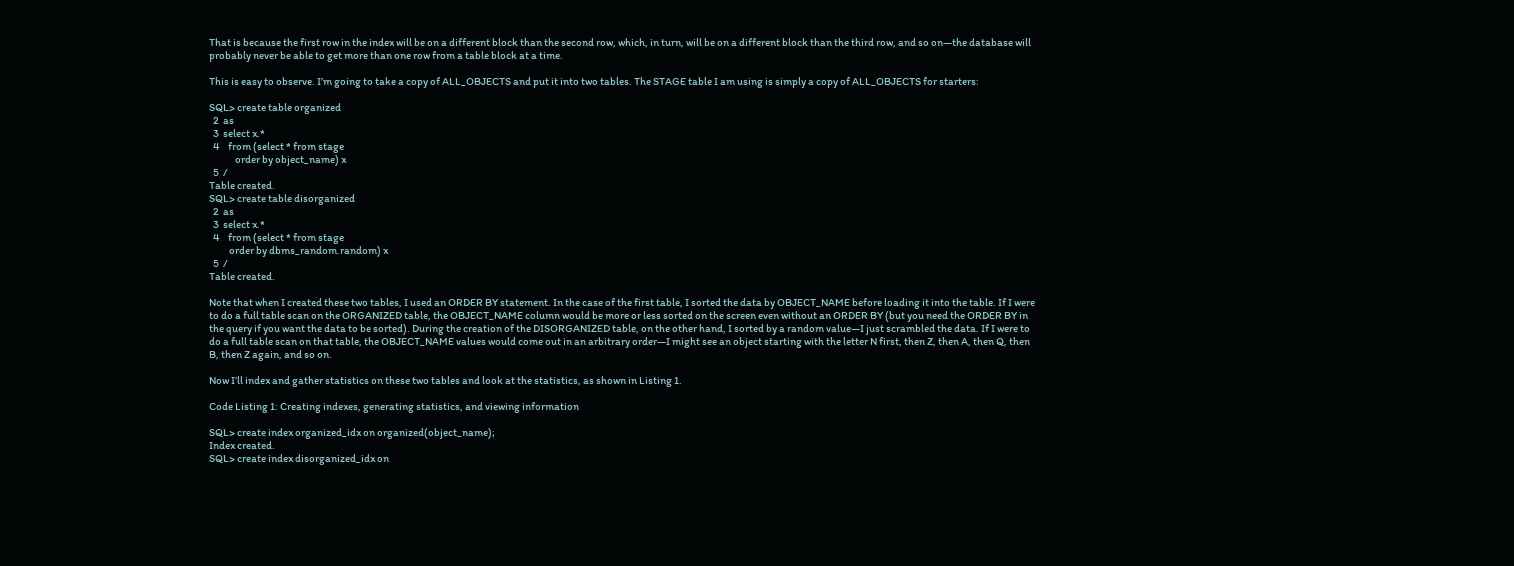That is because the first row in the index will be on a different block than the second row, which, in turn, will be on a different block than the third row, and so on—the database will probably never be able to get more than one row from a table block at a time.

This is easy to observe. I’m going to take a copy of ALL_OBJECTS and put it into two tables. The STAGE table I am using is simply a copy of ALL_OBJECTS for starters:

SQL> create table organized
  2  as
  3  select x.*
  4    from (select * from stage
             order by object_name) x
  5  /
Table created.
SQL> create table disorganized
  2  as
  3  select x.*
  4    from (select * from stage
          order by dbms_random.random) x
  5  /
Table created.

Note that when I created these two tables, I used an ORDER BY statement. In the case of the first table, I sorted the data by OBJECT_NAME before loading it into the table. If I were to do a full table scan on the ORGANIZED table, the OBJECT_NAME column would be more or less sorted on the screen even without an ORDER BY (but you need the ORDER BY in the query if you want the data to be sorted). During the creation of the DISORGANIZED table, on the other hand, I sorted by a random value—I just scrambled the data. If I were to do a full table scan on that table, the OBJECT_NAME values would come out in an arbitrary order—I might see an object starting with the letter N first, then Z, then A, then Q, then B, then Z again, and so on.

Now I’ll index and gather statistics on these two tables and look at the statistics, as shown in Listing 1.

Code Listing 1: Creating indexes, generating statistics, and viewing information

SQL> create index organized_idx on organized(object_name);
Index created.
SQL> create index disorganized_idx on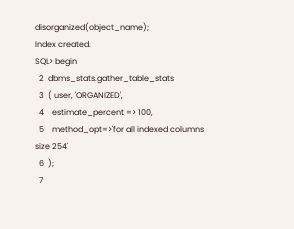disorganized(object_name);
Index created.
SQL> begin
  2  dbms_stats.gather_table_stats
  3  ( user, 'ORGANIZED',
  4    estimate_percent => 100,
  5    method_opt=>'for all indexed columns size 254'
  6  );
  7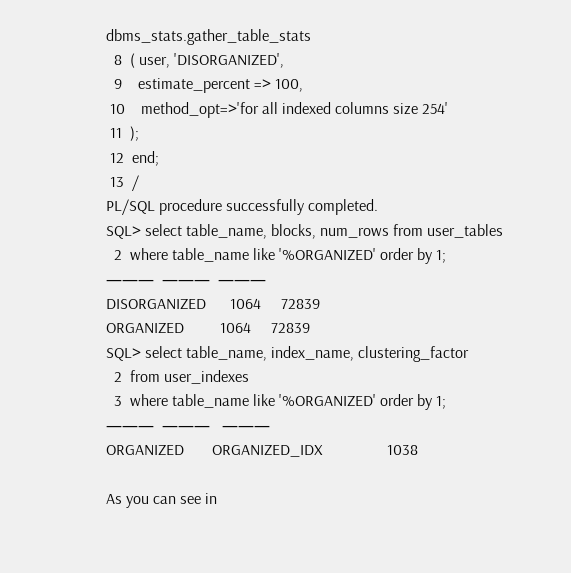dbms_stats.gather_table_stats
  8  ( user, 'DISORGANIZED',
  9    estimate_percent => 100,
 10    method_opt=>'for all indexed columns size 254'
 11  );
 12  end;
 13  /
PL/SQL procedure successfully completed.
SQL> select table_name, blocks, num_rows from user_tables
  2  where table_name like '%ORGANIZED' order by 1;
———  ———  ———
DISORGANIZED      1064     72839
ORGANIZED         1064     72839
SQL> select table_name, index_name, clustering_factor
  2  from user_indexes
  3  where table_name like '%ORGANIZED' order by 1;
———  ———   ———
ORGANIZED       ORGANIZED_IDX                1038

As you can see in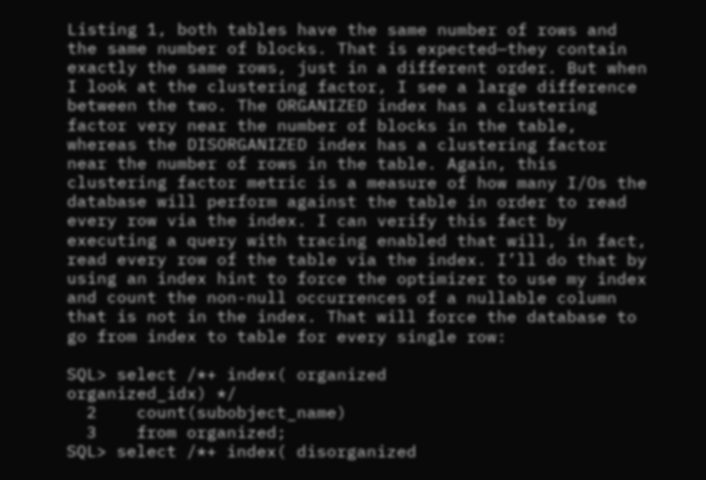Listing 1, both tables have the same number of rows and the same number of blocks. That is expected—they contain exactly the same rows, just in a different order. But when I look at the clustering factor, I see a large difference between the two. The ORGANIZED index has a clustering factor very near the number of blocks in the table, whereas the DISORGANIZED index has a clustering factor near the number of rows in the table. Again, this clustering factor metric is a measure of how many I/Os the database will perform against the table in order to read every row via the index. I can verify this fact by executing a query with tracing enabled that will, in fact, read every row of the table via the index. I’ll do that by using an index hint to force the optimizer to use my index and count the non-null occurrences of a nullable column that is not in the index. That will force the database to go from index to table for every single row:

SQL> select /*+ index( organized
organized_idx) */
  2    count(subobject_name)
  3    from organized;
SQL> select /*+ index( disorganized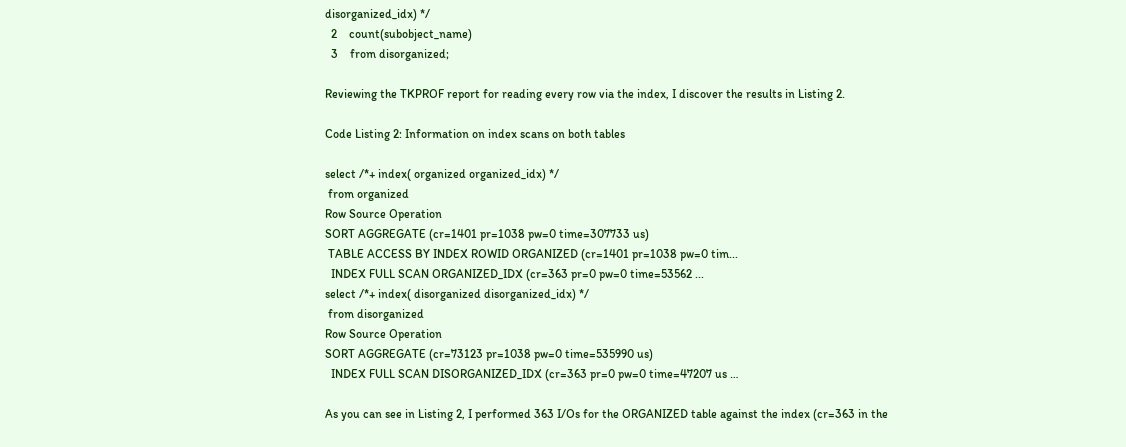disorganized_idx) */
  2    count(subobject_name)
  3    from disorganized;

Reviewing the TKPROF report for reading every row via the index, I discover the results in Listing 2.

Code Listing 2: Information on index scans on both tables

select /*+ index( organized organized_idx) */
 from organized
Row Source Operation
SORT AGGREGATE (cr=1401 pr=1038 pw=0 time=307733 us)
 TABLE ACCESS BY INDEX ROWID ORGANIZED (cr=1401 pr=1038 pw=0 tim...
  INDEX FULL SCAN ORGANIZED_IDX (cr=363 pr=0 pw=0 time=53562 ...
select /*+ index( disorganized disorganized_idx) */
 from disorganized
Row Source Operation
SORT AGGREGATE (cr=73123 pr=1038 pw=0 time=535990 us)
  INDEX FULL SCAN DISORGANIZED_IDX (cr=363 pr=0 pw=0 time=47207 us …

As you can see in Listing 2, I performed 363 I/Os for the ORGANIZED table against the index (cr=363 in the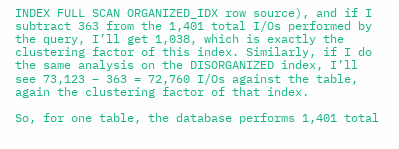INDEX FULL SCAN ORGANIZED_IDX row source), and if I subtract 363 from the 1,401 total I/Os performed by the query, I’ll get 1,038, which is exactly the clustering factor of this index. Similarly, if I do the same analysis on the DISORGANIZED index, I’ll see 73,123 – 363 = 72,760 I/Os against the table, again the clustering factor of that index.

So, for one table, the database performs 1,401 total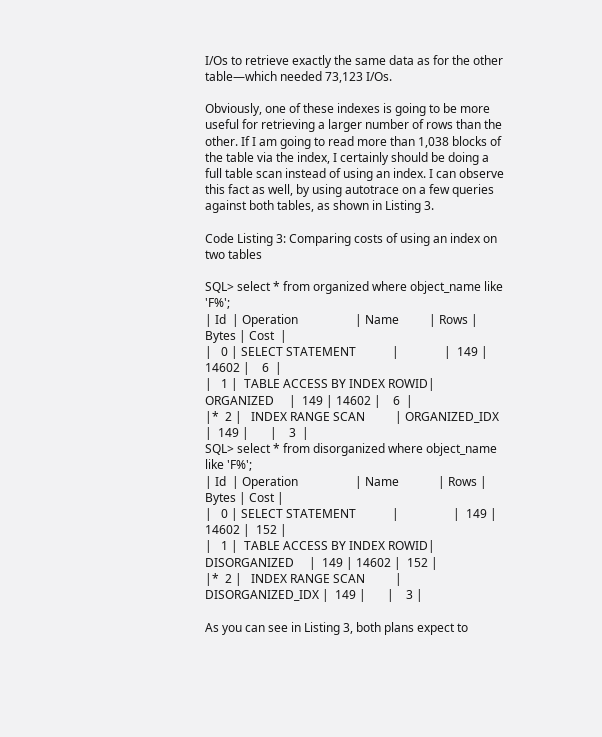I/Os to retrieve exactly the same data as for the other table—which needed 73,123 I/Os.

Obviously, one of these indexes is going to be more useful for retrieving a larger number of rows than the other. If I am going to read more than 1,038 blocks of the table via the index, I certainly should be doing a full table scan instead of using an index. I can observe this fact as well, by using autotrace on a few queries against both tables, as shown in Listing 3.

Code Listing 3: Comparing costs of using an index on two tables

SQL> select * from organized where object_name like 'F%';
| Id  | Operation                   | Name          | Rows | Bytes | Cost  |
|   0 | SELECT STATEMENT            |               |  149 | 14602 |    6  |
|   1 |  TABLE ACCESS BY INDEX ROWID| ORGANIZED     |  149 | 14602 |    6  |
|*  2 |   INDEX RANGE SCAN          | ORGANIZED_IDX |  149 |       |    3  |
SQL> select * from disorganized where object_name like 'F%';
| Id  | Operation                   | Name             | Rows | Bytes | Cost |
|   0 | SELECT STATEMENT            |                  |  149 | 14602 |  152 |
|   1 |  TABLE ACCESS BY INDEX ROWID| DISORGANIZED     |  149 | 14602 |  152 |
|*  2 |   INDEX RANGE SCAN          | DISORGANIZED_IDX |  149 |       |    3 |

As you can see in Listing 3, both plans expect to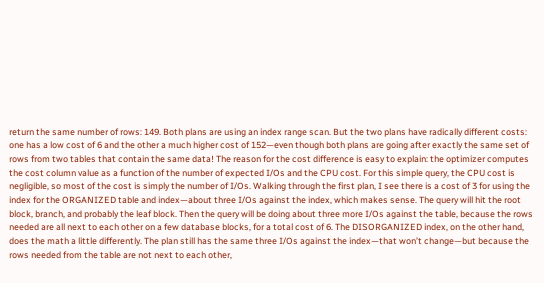return the same number of rows: 149. Both plans are using an index range scan. But the two plans have radically different costs: one has a low cost of 6 and the other a much higher cost of 152—even though both plans are going after exactly the same set of rows from two tables that contain the same data! The reason for the cost difference is easy to explain: the optimizer computes the cost column value as a function of the number of expected I/Os and the CPU cost. For this simple query, the CPU cost is negligible, so most of the cost is simply the number of I/Os. Walking through the first plan, I see there is a cost of 3 for using the index for the ORGANIZED table and index—about three I/Os against the index, which makes sense. The query will hit the root block, branch, and probably the leaf block. Then the query will be doing about three more I/Os against the table, because the rows needed are all next to each other on a few database blocks, for a total cost of 6. The DISORGANIZED index, on the other hand, does the math a little differently. The plan still has the same three I/Os against the index—that won’t change—but because the rows needed from the table are not next to each other,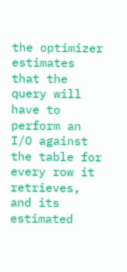the optimizer estimates that the query will have to perform an I/O against the table for every row it retrieves, and its estimated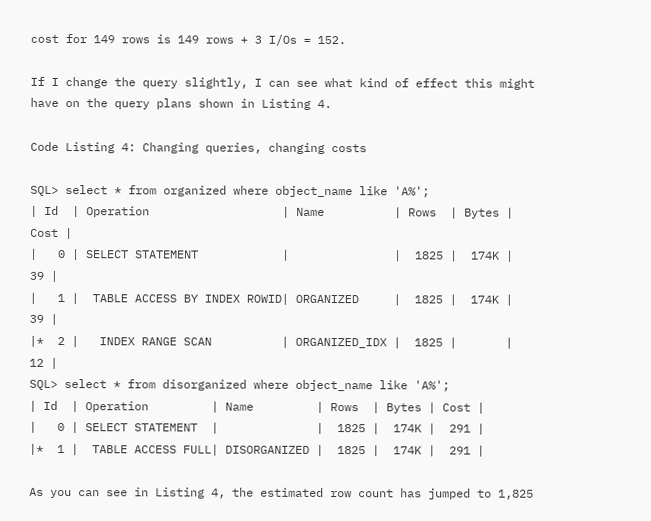cost for 149 rows is 149 rows + 3 I/Os = 152.

If I change the query slightly, I can see what kind of effect this might have on the query plans shown in Listing 4.

Code Listing 4: Changing queries, changing costs

SQL> select * from organized where object_name like 'A%';
| Id  | Operation                   | Name          | Rows  | Bytes | Cost |
|   0 | SELECT STATEMENT            |               |  1825 |  174K |   39 |
|   1 |  TABLE ACCESS BY INDEX ROWID| ORGANIZED     |  1825 |  174K |   39 |
|*  2 |   INDEX RANGE SCAN          | ORGANIZED_IDX |  1825 |       |   12 |
SQL> select * from disorganized where object_name like 'A%';
| Id  | Operation         | Name         | Rows  | Bytes | Cost |
|   0 | SELECT STATEMENT  |              |  1825 |  174K |  291 |
|*  1 |  TABLE ACCESS FULL| DISORGANIZED |  1825 |  174K |  291 |

As you can see in Listing 4, the estimated row count has jumped to 1,825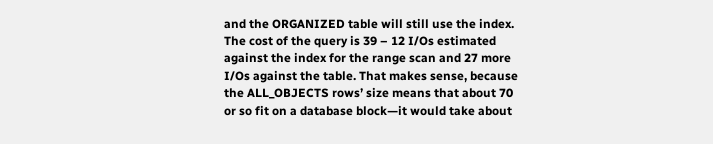and the ORGANIZED table will still use the index. The cost of the query is 39 – 12 I/Os estimated against the index for the range scan and 27 more I/Os against the table. That makes sense, because the ALL_OBJECTS rows’ size means that about 70 or so fit on a database block—it would take about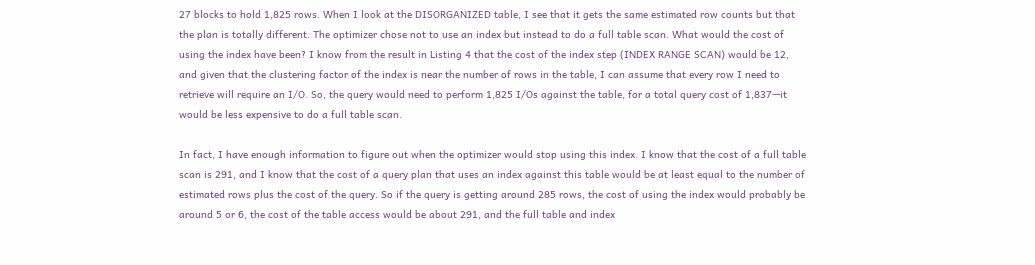27 blocks to hold 1,825 rows. When I look at the DISORGANIZED table, I see that it gets the same estimated row counts but that the plan is totally different. The optimizer chose not to use an index but instead to do a full table scan. What would the cost of using the index have been? I know from the result in Listing 4 that the cost of the index step (INDEX RANGE SCAN) would be 12, and given that the clustering factor of the index is near the number of rows in the table, I can assume that every row I need to retrieve will require an I/O. So, the query would need to perform 1,825 I/Os against the table, for a total query cost of 1,837—it would be less expensive to do a full table scan.

In fact, I have enough information to figure out when the optimizer would stop using this index. I know that the cost of a full table scan is 291, and I know that the cost of a query plan that uses an index against this table would be at least equal to the number of estimated rows plus the cost of the query. So if the query is getting around 285 rows, the cost of using the index would probably be around 5 or 6, the cost of the table access would be about 291, and the full table and index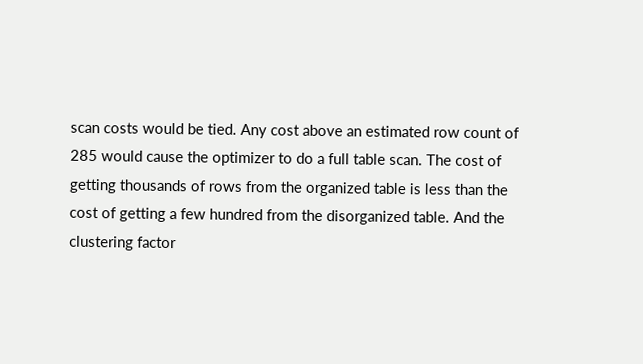scan costs would be tied. Any cost above an estimated row count of 285 would cause the optimizer to do a full table scan. The cost of getting thousands of rows from the organized table is less than the cost of getting a few hundred from the disorganized table. And the clustering factor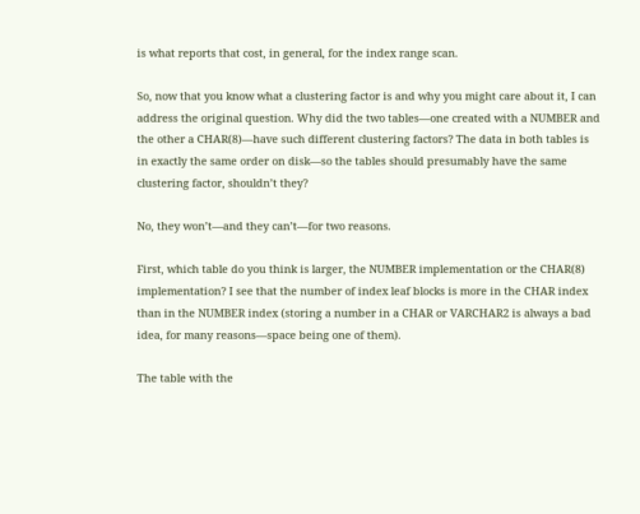is what reports that cost, in general, for the index range scan.

So, now that you know what a clustering factor is and why you might care about it, I can address the original question. Why did the two tables—one created with a NUMBER and the other a CHAR(8)—have such different clustering factors? The data in both tables is in exactly the same order on disk—so the tables should presumably have the same clustering factor, shouldn’t they?

No, they won’t—and they can’t—for two reasons.

First, which table do you think is larger, the NUMBER implementation or the CHAR(8) implementation? I see that the number of index leaf blocks is more in the CHAR index than in the NUMBER index (storing a number in a CHAR or VARCHAR2 is always a bad idea, for many reasons—space being one of them).

The table with the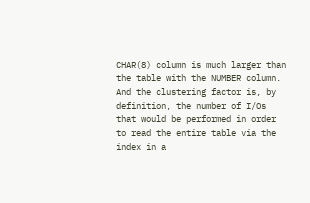CHAR(8) column is much larger than the table with the NUMBER column. And the clustering factor is, by definition, the number of I/Os that would be performed in order to read the entire table via the index in a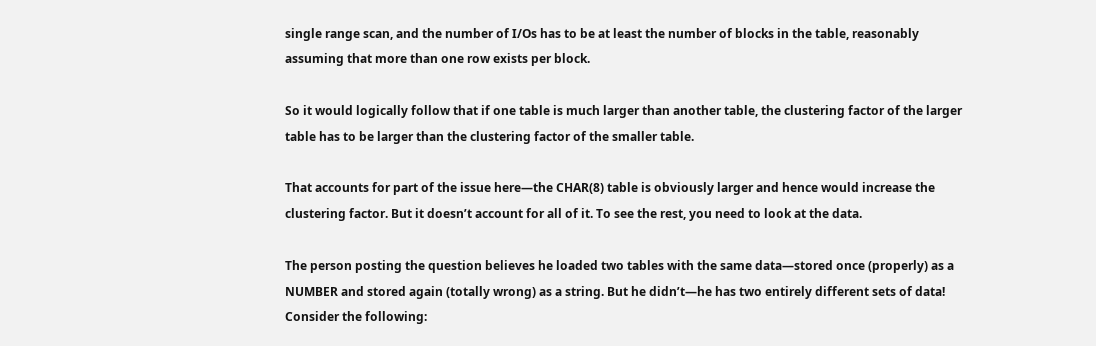single range scan, and the number of I/Os has to be at least the number of blocks in the table, reasonably assuming that more than one row exists per block.

So it would logically follow that if one table is much larger than another table, the clustering factor of the larger table has to be larger than the clustering factor of the smaller table.

That accounts for part of the issue here—the CHAR(8) table is obviously larger and hence would increase the clustering factor. But it doesn’t account for all of it. To see the rest, you need to look at the data.

The person posting the question believes he loaded two tables with the same data—stored once (properly) as a NUMBER and stored again (totally wrong) as a string. But he didn’t—he has two entirely different sets of data! Consider the following: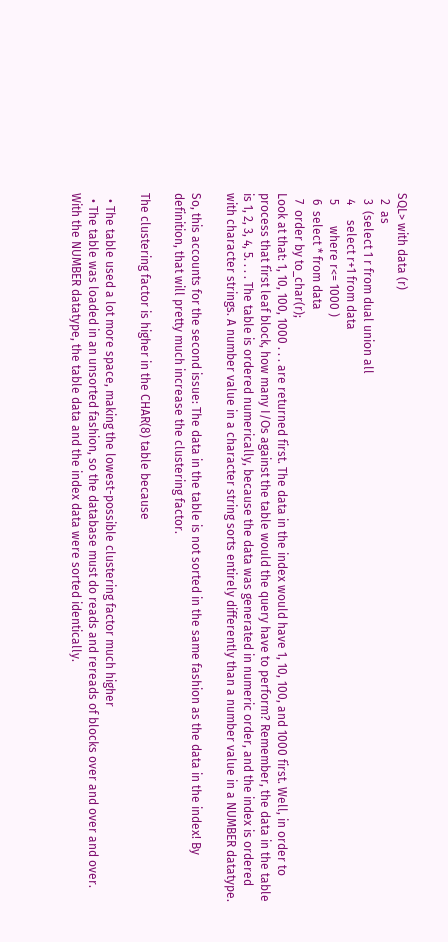SQL> with data (r)
  2  as
  3  (select 1 r from dual union all
  4     select r+1 from data
  5       where r<= 1000 )
  6  select * from data
  7  order by to_char(r);
Look at that: 1, 10, 100, 1000 . . . are returned first. The data in the index would have 1, 10, 100, and 1000 first. Well, in order to process that first leaf block, how many I/Os against the table would the query have to perform? Remember, the data in the table is 1, 2, 3, 4, 5. . . . The table is ordered numerically, because the data was generated in numeric order, and the index is ordered with character strings. A number value in a character string sorts entirely differently than a number value in a NUMBER datatype.

So, this accounts for the second issue: The data in the table is not sorted in the same fashion as the data in the index! By definition, that will pretty much increase the clustering factor.

The clustering factor is higher in the CHAR(8) table because

  • The table used a lot more space, making the lowest-possible clustering factor much higher
  • The table was loaded in an unsorted fashion, so the database must do reads and rereads of blocks over and over and over. With the NUMBER datatype, the table data and the index data were sorted identically.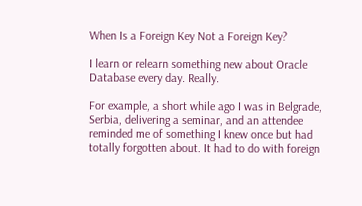When Is a Foreign Key Not a Foreign Key?

I learn or relearn something new about Oracle Database every day. Really.

For example, a short while ago I was in Belgrade, Serbia, delivering a seminar, and an attendee reminded me of something I knew once but had totally forgotten about. It had to do with foreign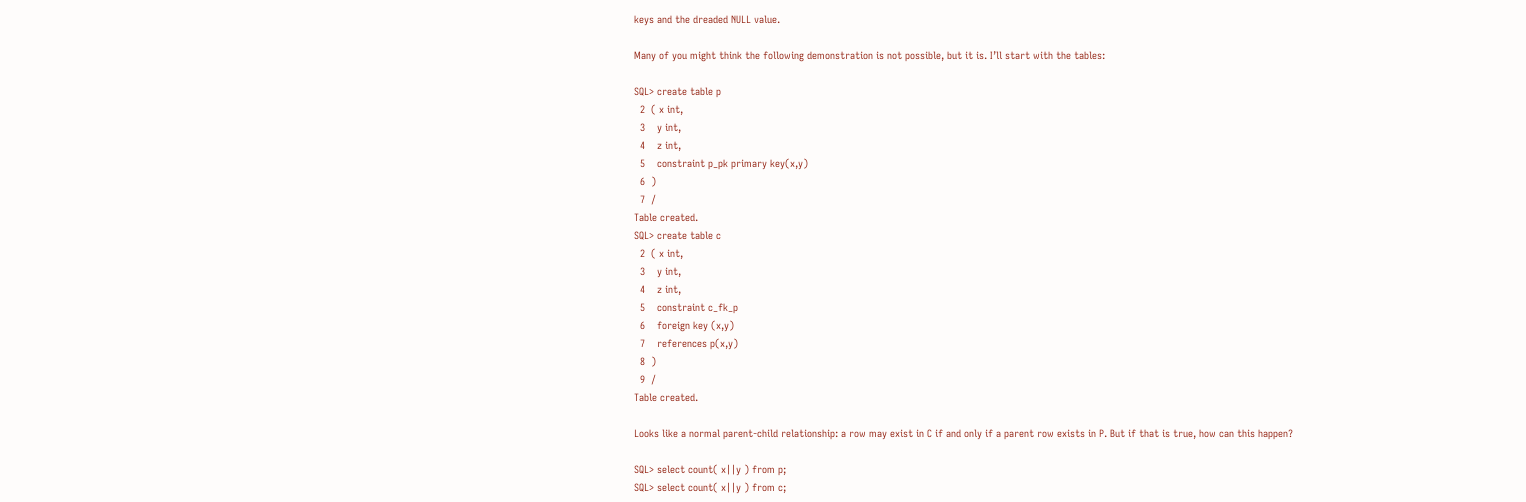keys and the dreaded NULL value.

Many of you might think the following demonstration is not possible, but it is. I’ll start with the tables:

SQL> create table p
  2  ( x int,
  3    y int,
  4    z int,
  5    constraint p_pk primary key(x,y)
  6  )
  7  /
Table created.
SQL> create table c
  2  ( x int,
  3    y int,
  4    z int,
  5    constraint c_fk_p
  6    foreign key (x,y)
  7    references p(x,y)
  8  )
  9  /
Table created.

Looks like a normal parent-child relationship: a row may exist in C if and only if a parent row exists in P. But if that is true, how can this happen?

SQL> select count( x||y ) from p;
SQL> select count( x||y ) from c;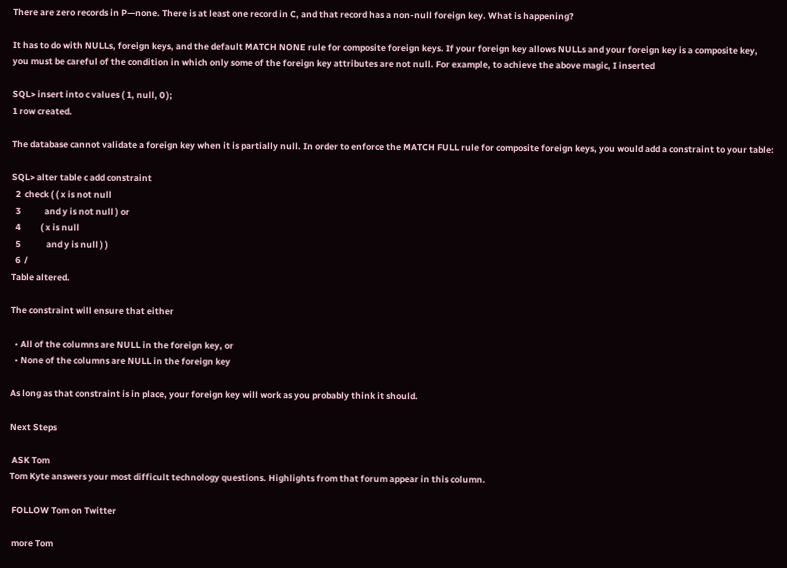There are zero records in P—none. There is at least one record in C, and that record has a non-null foreign key. What is happening?

It has to do with NULLs, foreign keys, and the default MATCH NONE rule for composite foreign keys. If your foreign key allows NULLs and your foreign key is a composite key, you must be careful of the condition in which only some of the foreign key attributes are not null. For example, to achieve the above magic, I inserted

SQL> insert into c values ( 1, null, 0 );
1 row created.

The database cannot validate a foreign key when it is partially null. In order to enforce the MATCH FULL rule for composite foreign keys, you would add a constraint to your table:

SQL> alter table c add constraint
  2  check ( ( x is not null
  3            and y is not null ) or
  4          ( x is null
  5             and y is null ) )
  6  /
Table altered.

The constraint will ensure that either

  • All of the columns are NULL in the foreign key, or
  • None of the columns are NULL in the foreign key

As long as that constraint is in place, your foreign key will work as you probably think it should.

Next Steps

 ASK Tom
Tom Kyte answers your most difficult technology questions. Highlights from that forum appear in this column.

 FOLLOW Tom on Twitter

 more Tom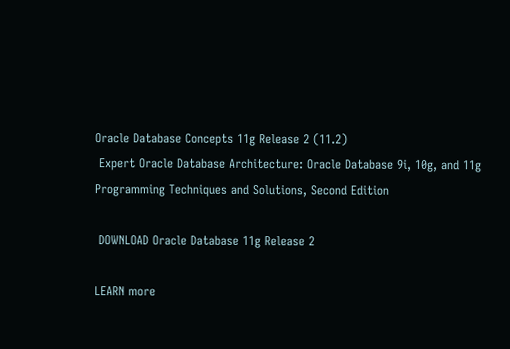Oracle Database Concepts 11g Release 2 (11.2)
 Expert Oracle Database Architecture: Oracle Database 9i, 10g, and 11g Programming Techniques and Solutions, Second Edition

 DOWNLOAD Oracle Database 11g Release 2

LEARN more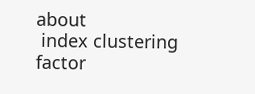about
 index clustering factor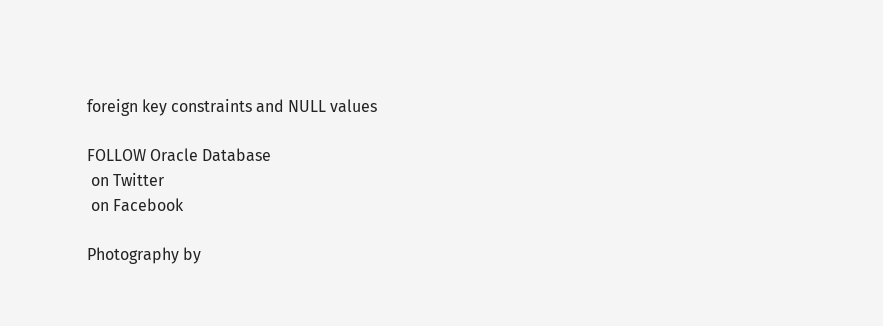foreign key constraints and NULL values

FOLLOW Oracle Database
 on Twitter
 on Facebook

Photography by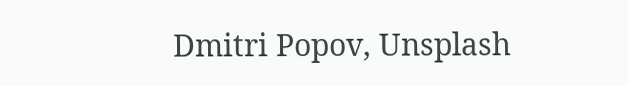Dmitri Popov, Unsplash